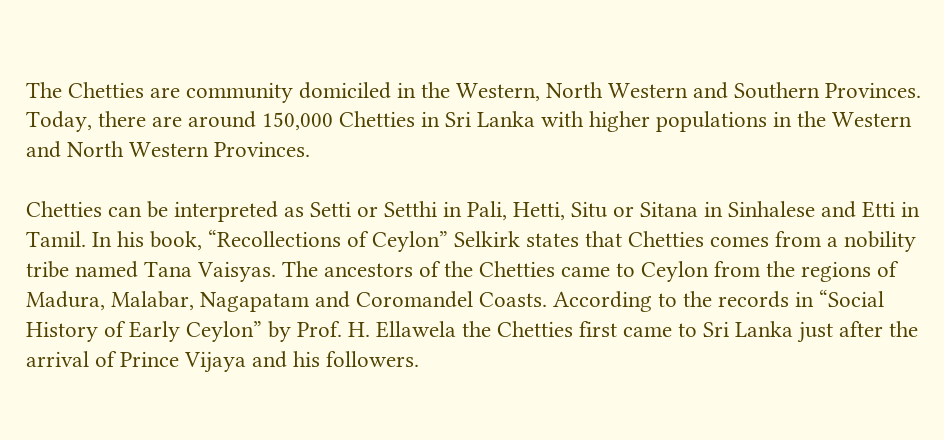The Chetties are community domiciled in the Western, North Western and Southern Provinces. Today, there are around 150,000 Chetties in Sri Lanka with higher populations in the Western and North Western Provinces.

Chetties can be interpreted as Setti or Setthi in Pali, Hetti, Situ or Sitana in Sinhalese and Etti in Tamil. In his book, “Recollections of Ceylon” Selkirk states that Chetties comes from a nobility tribe named Tana Vaisyas. The ancestors of the Chetties came to Ceylon from the regions of Madura, Malabar, Nagapatam and Coromandel Coasts. According to the records in “Social History of Early Ceylon” by Prof. H. Ellawela the Chetties first came to Sri Lanka just after the arrival of Prince Vijaya and his followers.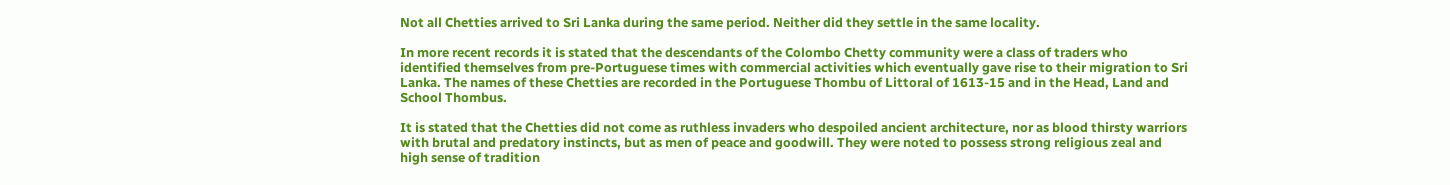Not all Chetties arrived to Sri Lanka during the same period. Neither did they settle in the same locality.

In more recent records it is stated that the descendants of the Colombo Chetty community were a class of traders who identified themselves from pre-Portuguese times with commercial activities which eventually gave rise to their migration to Sri Lanka. The names of these Chetties are recorded in the Portuguese Thombu of Littoral of 1613-15 and in the Head, Land and School Thombus.

It is stated that the Chetties did not come as ruthless invaders who despoiled ancient architecture, nor as blood thirsty warriors with brutal and predatory instincts, but as men of peace and goodwill. They were noted to possess strong religious zeal and high sense of tradition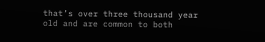that’s over three thousand year old and are common to both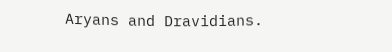Aryans and Dravidians.